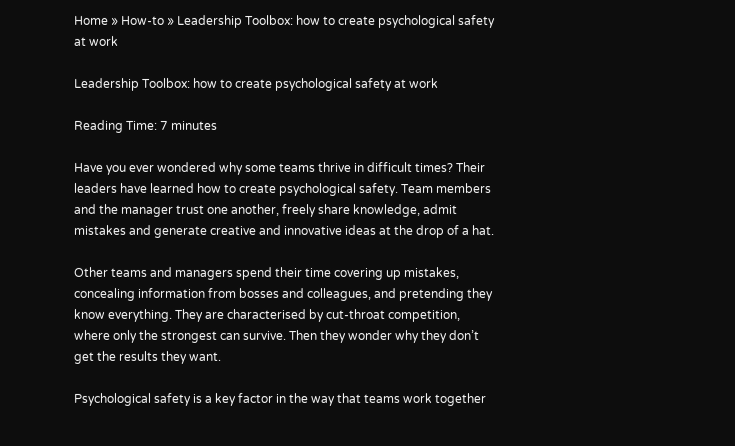Home » How-to » Leadership Toolbox: how to create psychological safety at work

Leadership Toolbox: how to create psychological safety at work

Reading Time: 7 minutes

Have you ever wondered why some teams thrive in difficult times? Their leaders have learned how to create psychological safety. Team members and the manager trust one another, freely share knowledge, admit mistakes and generate creative and innovative ideas at the drop of a hat.

Other teams and managers spend their time covering up mistakes, concealing information from bosses and colleagues, and pretending they know everything. They are characterised by cut-throat competition, where only the strongest can survive. Then they wonder why they don’t get the results they want.

Psychological safety is a key factor in the way that teams work together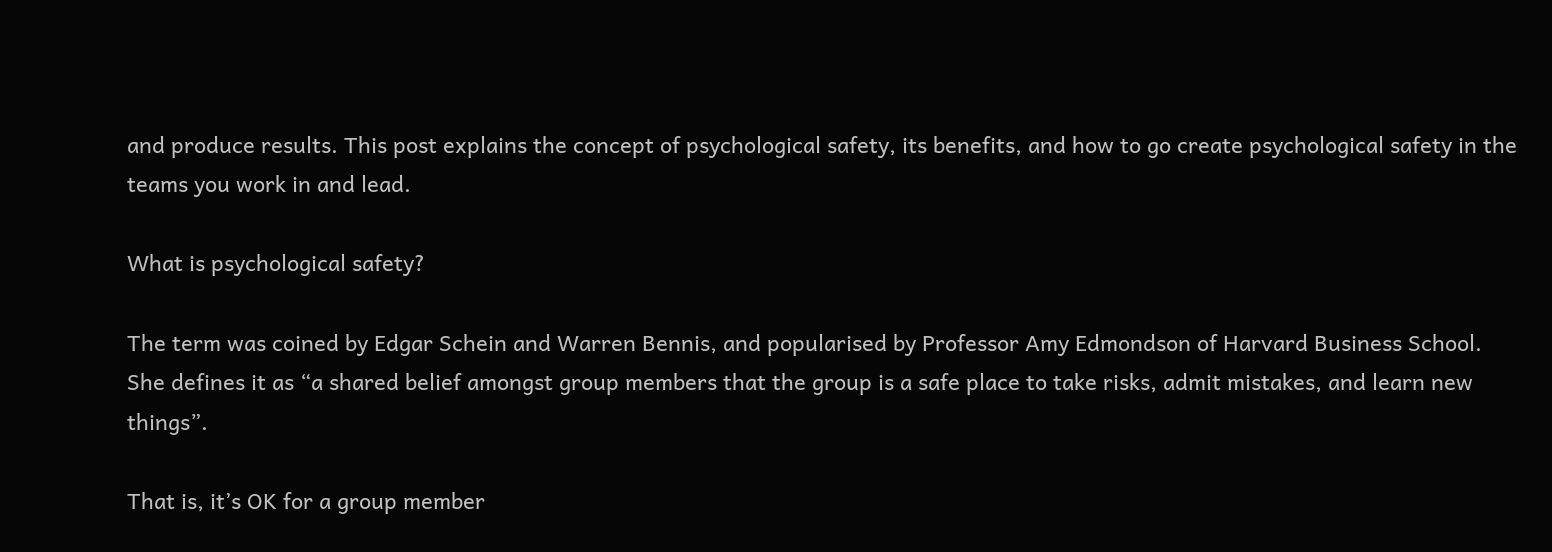and produce results. This post explains the concept of psychological safety, its benefits, and how to go create psychological safety in the teams you work in and lead.

What is psychological safety?

The term was coined by Edgar Schein and Warren Bennis, and popularised by Professor Amy Edmondson of Harvard Business School. She defines it as “a shared belief amongst group members that the group is a safe place to take risks, admit mistakes, and learn new things”.

That is, it’s OK for a group member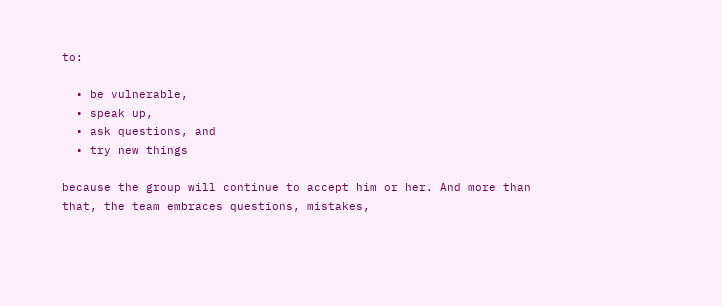to:

  • be vulnerable,
  • speak up,
  • ask questions, and
  • try new things

because the group will continue to accept him or her. And more than that, the team embraces questions, mistakes,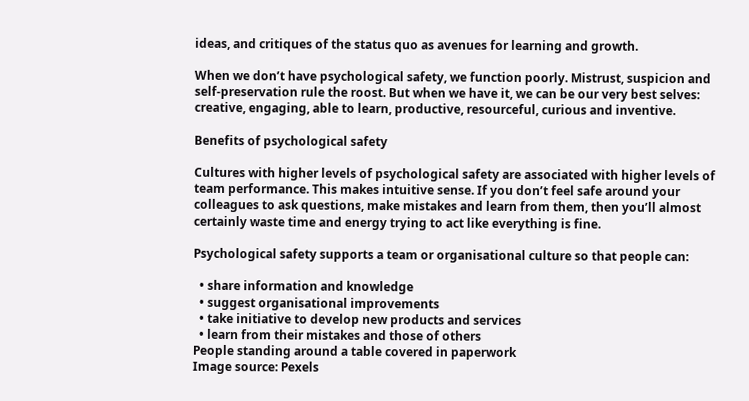ideas, and critiques of the status quo as avenues for learning and growth.

When we don’t have psychological safety, we function poorly. Mistrust, suspicion and self-preservation rule the roost. But when we have it, we can be our very best selves: creative, engaging, able to learn, productive, resourceful, curious and inventive.

Benefits of psychological safety

Cultures with higher levels of psychological safety are associated with higher levels of team performance. This makes intuitive sense. If you don’t feel safe around your colleagues to ask questions, make mistakes and learn from them, then you’ll almost certainly waste time and energy trying to act like everything is fine.

Psychological safety supports a team or organisational culture so that people can:

  • share information and knowledge
  • suggest organisational improvements
  • take initiative to develop new products and services
  • learn from their mistakes and those of others
People standing around a table covered in paperwork
Image source: Pexels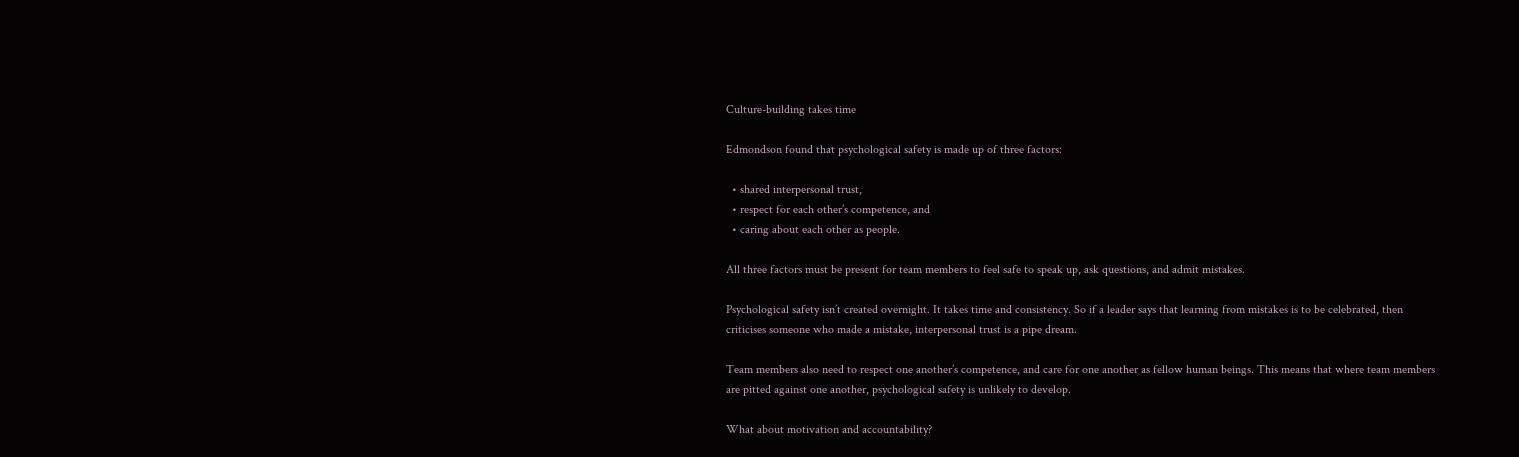Culture-building takes time

Edmondson found that psychological safety is made up of three factors:

  • shared interpersonal trust,
  • respect for each other’s competence, and
  • caring about each other as people.

All three factors must be present for team members to feel safe to speak up, ask questions, and admit mistakes.

Psychological safety isn’t created overnight. It takes time and consistency. So if a leader says that learning from mistakes is to be celebrated, then criticises someone who made a mistake, interpersonal trust is a pipe dream.

Team members also need to respect one another’s competence, and care for one another as fellow human beings. This means that where team members are pitted against one another, psychological safety is unlikely to develop.

What about motivation and accountability?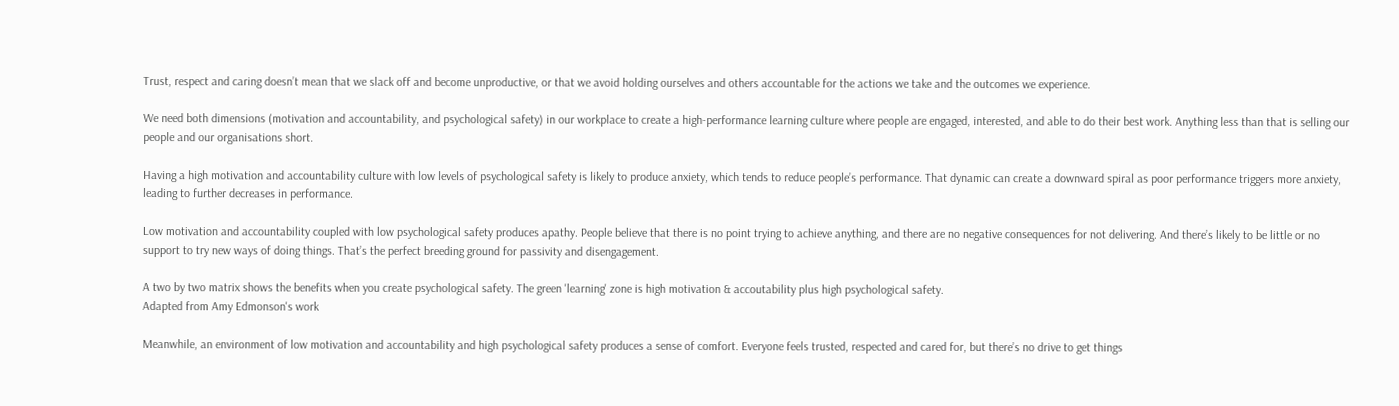Trust, respect and caring doesn’t mean that we slack off and become unproductive, or that we avoid holding ourselves and others accountable for the actions we take and the outcomes we experience.

We need both dimensions (motivation and accountability, and psychological safety) in our workplace to create a high-performance learning culture where people are engaged, interested, and able to do their best work. Anything less than that is selling our people and our organisations short.

Having a high motivation and accountability culture with low levels of psychological safety is likely to produce anxiety, which tends to reduce people’s performance. That dynamic can create a downward spiral as poor performance triggers more anxiety, leading to further decreases in performance.

Low motivation and accountability coupled with low psychological safety produces apathy. People believe that there is no point trying to achieve anything, and there are no negative consequences for not delivering. And there’s likely to be little or no support to try new ways of doing things. That’s the perfect breeding ground for passivity and disengagement.

A two by two matrix shows the benefits when you create psychological safety. The green 'learning' zone is high motivation & accoutability plus high psychological safety.
Adapted from Amy Edmonson's work

Meanwhile, an environment of low motivation and accountability and high psychological safety produces a sense of comfort. Everyone feels trusted, respected and cared for, but there’s no drive to get things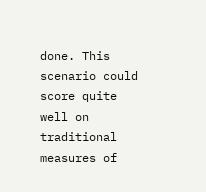done. This scenario could score quite well on traditional measures of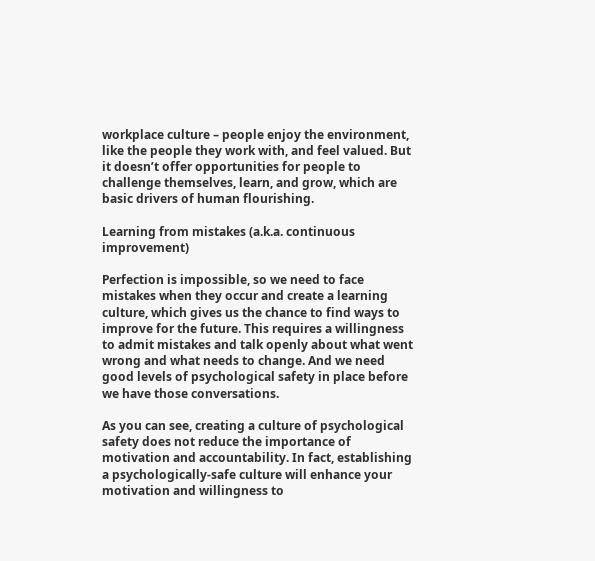workplace culture – people enjoy the environment, like the people they work with, and feel valued. But it doesn’t offer opportunities for people to challenge themselves, learn, and grow, which are basic drivers of human flourishing.

Learning from mistakes (a.k.a. continuous improvement)

Perfection is impossible, so we need to face mistakes when they occur and create a learning culture, which gives us the chance to find ways to improve for the future. This requires a willingness to admit mistakes and talk openly about what went wrong and what needs to change. And we need good levels of psychological safety in place before we have those conversations.

As you can see, creating a culture of psychological safety does not reduce the importance of motivation and accountability. In fact, establishing a psychologically-safe culture will enhance your motivation and willingness to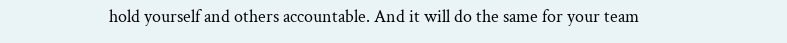hold yourself and others accountable. And it will do the same for your team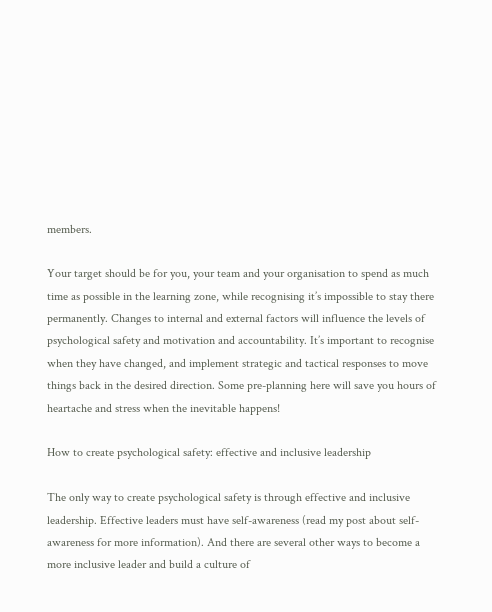members.

Your target should be for you, your team and your organisation to spend as much time as possible in the learning zone, while recognising it’s impossible to stay there permanently. Changes to internal and external factors will influence the levels of psychological safety and motivation and accountability. It’s important to recognise when they have changed, and implement strategic and tactical responses to move things back in the desired direction. Some pre-planning here will save you hours of heartache and stress when the inevitable happens!

How to create psychological safety: effective and inclusive leadership

The only way to create psychological safety is through effective and inclusive leadership. Effective leaders must have self-awareness (read my post about self-awareness for more information). And there are several other ways to become a more inclusive leader and build a culture of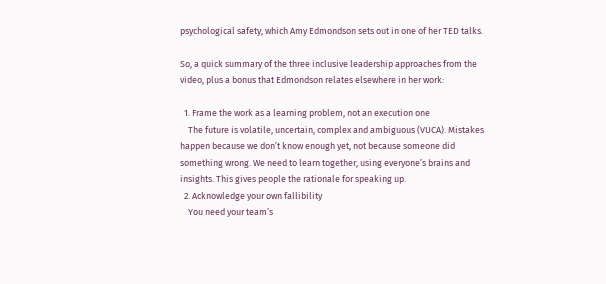psychological safety, which Amy Edmondson sets out in one of her TED talks.

So, a quick summary of the three inclusive leadership approaches from the video, plus a bonus that Edmondson relates elsewhere in her work:

  1. Frame the work as a learning problem, not an execution one
    The future is volatile, uncertain, complex and ambiguous (VUCA). Mistakes happen because we don’t know enough yet, not because someone did something wrong. We need to learn together, using everyone’s brains and insights. This gives people the rationale for speaking up.
  2. Acknowledge your own fallibility
    You need your team’s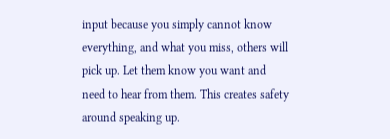input because you simply cannot know everything, and what you miss, others will pick up. Let them know you want and need to hear from them. This creates safety around speaking up.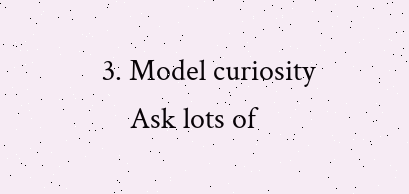3. Model curiosity
    Ask lots of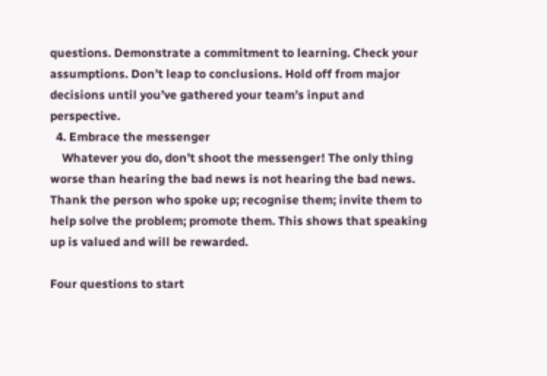questions. Demonstrate a commitment to learning. Check your assumptions. Don’t leap to conclusions. Hold off from major decisions until you’ve gathered your team’s input and perspective.
  4. Embrace the messenger
    Whatever you do, don’t shoot the messenger! The only thing worse than hearing the bad news is not hearing the bad news. Thank the person who spoke up; recognise them; invite them to help solve the problem; promote them. This shows that speaking up is valued and will be rewarded.

Four questions to start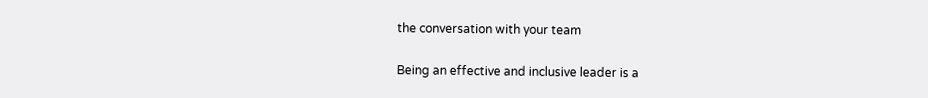the conversation with your team

Being an effective and inclusive leader is a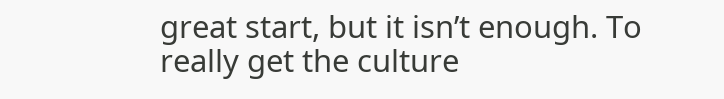great start, but it isn’t enough. To really get the culture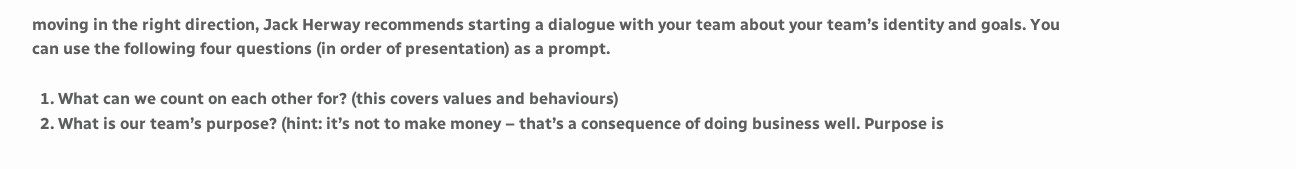moving in the right direction, Jack Herway recommends starting a dialogue with your team about your team’s identity and goals. You can use the following four questions (in order of presentation) as a prompt.

  1. What can we count on each other for? (this covers values and behaviours)
  2. What is our team’s purpose? (hint: it’s not to make money – that’s a consequence of doing business well. Purpose is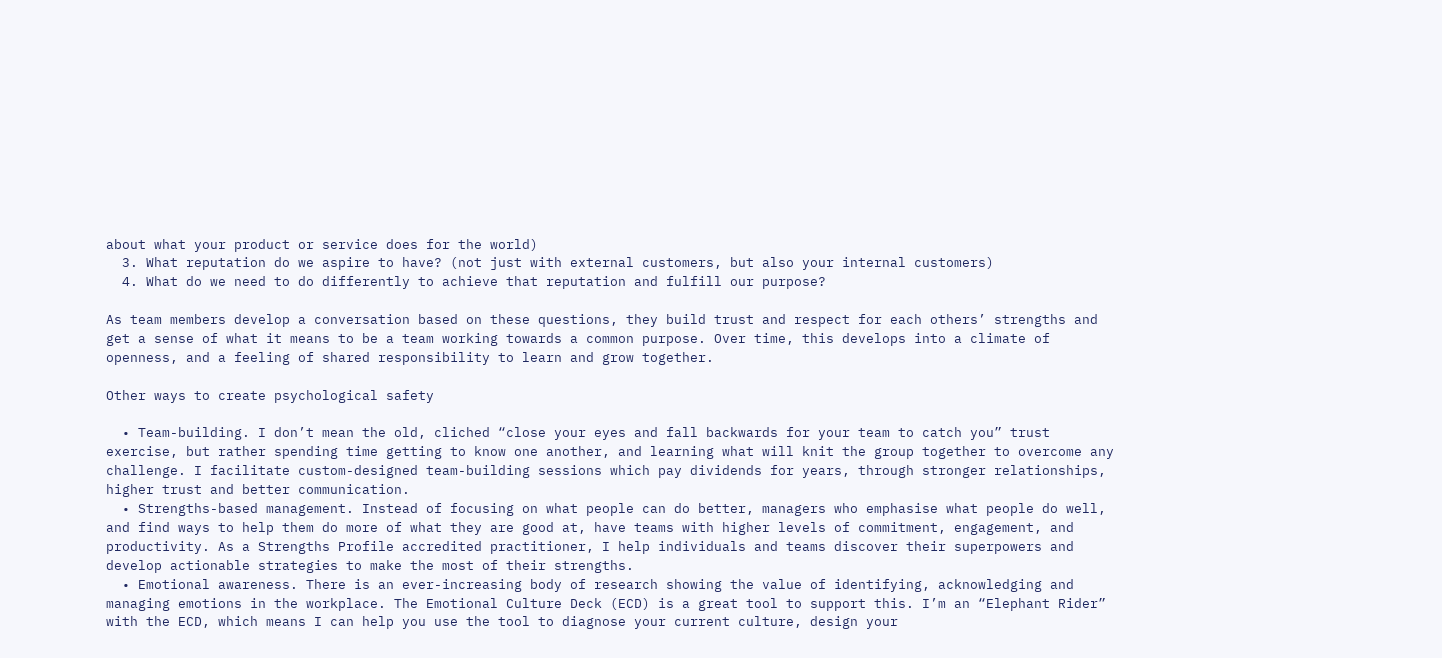about what your product or service does for the world)
  3. What reputation do we aspire to have? (not just with external customers, but also your internal customers)
  4. What do we need to do differently to achieve that reputation and fulfill our purpose?

As team members develop a conversation based on these questions, they build trust and respect for each others’ strengths and get a sense of what it means to be a team working towards a common purpose. Over time, this develops into a climate of openness, and a feeling of shared responsibility to learn and grow together.

Other ways to create psychological safety

  • Team-building. I don’t mean the old, cliched “close your eyes and fall backwards for your team to catch you” trust exercise, but rather spending time getting to know one another, and learning what will knit the group together to overcome any challenge. I facilitate custom-designed team-building sessions which pay dividends for years, through stronger relationships, higher trust and better communication.
  • Strengths-based management. Instead of focusing on what people can do better, managers who emphasise what people do well, and find ways to help them do more of what they are good at, have teams with higher levels of commitment, engagement, and productivity. As a Strengths Profile accredited practitioner, I help individuals and teams discover their superpowers and develop actionable strategies to make the most of their strengths.
  • Emotional awareness. There is an ever-increasing body of research showing the value of identifying, acknowledging and managing emotions in the workplace. The Emotional Culture Deck (ECD) is a great tool to support this. I’m an “Elephant Rider” with the ECD, which means I can help you use the tool to diagnose your current culture, design your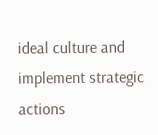ideal culture and implement strategic actions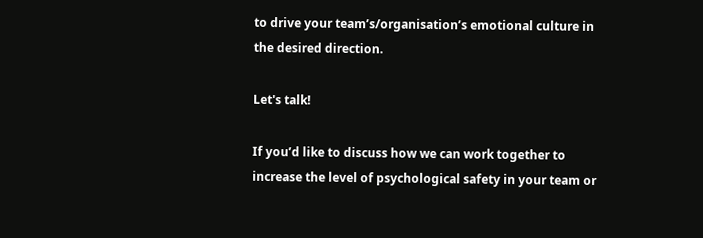to drive your team’s/organisation’s emotional culture in the desired direction.

Let's talk!

If you’d like to discuss how we can work together to increase the level of psychological safety in your team or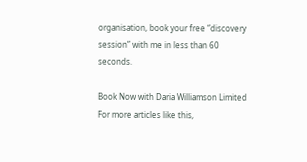organisation, book your free “discovery session” with me in less than 60 seconds.

Book Now with Daria Williamson Limited
For more articles like this,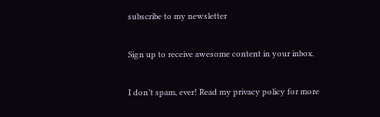subscribe to my newsletter

Sign up to receive awesome content in your inbox.

I don’t spam, ever! Read my privacy policy for more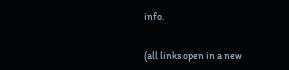info.


(all links open in a new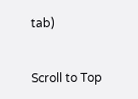tab)


Scroll to Top